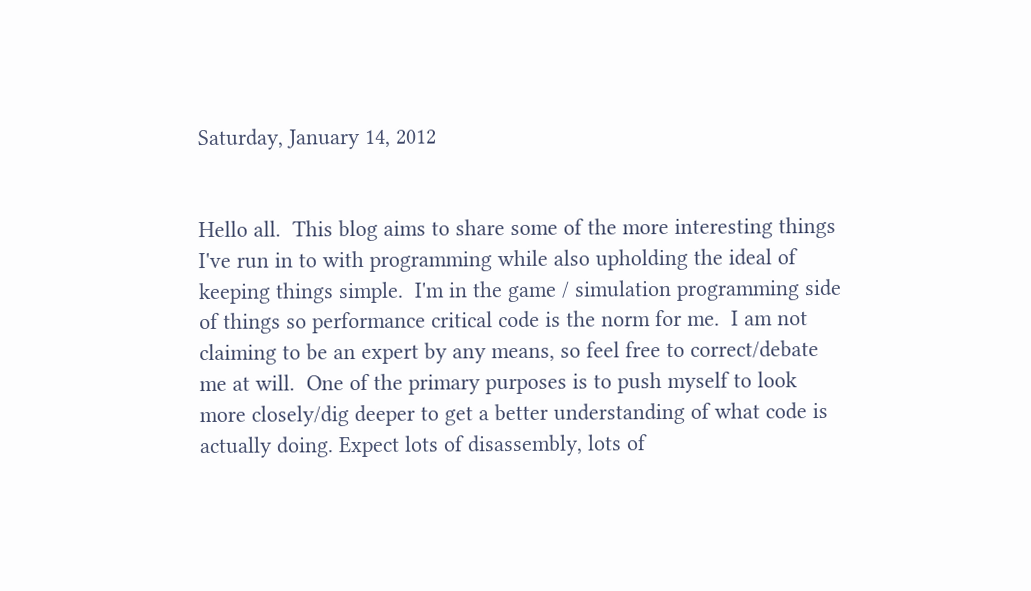Saturday, January 14, 2012


Hello all.  This blog aims to share some of the more interesting things I've run in to with programming while also upholding the ideal of keeping things simple.  I'm in the game / simulation programming side of things so performance critical code is the norm for me.  I am not claiming to be an expert by any means, so feel free to correct/debate me at will.  One of the primary purposes is to push myself to look more closely/dig deeper to get a better understanding of what code is actually doing. Expect lots of disassembly, lots of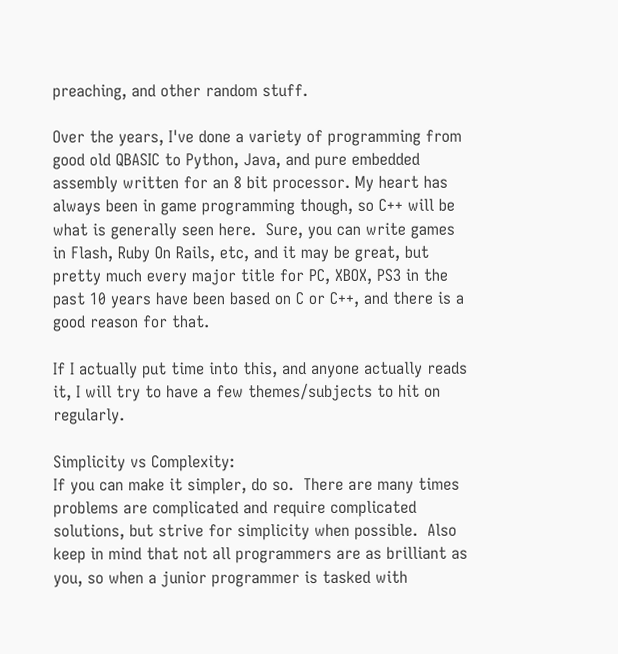preaching, and other random stuff.

Over the years, I've done a variety of programming from good old QBASIC to Python, Java, and pure embedded assembly written for an 8 bit processor. My heart has always been in game programming though, so C++ will be what is generally seen here.  Sure, you can write games in Flash, Ruby On Rails, etc, and it may be great, but pretty much every major title for PC, XBOX, PS3 in the past 10 years have been based on C or C++, and there is a good reason for that.

If I actually put time into this, and anyone actually reads it, I will try to have a few themes/subjects to hit on regularly.

Simplicity vs Complexity:
If you can make it simpler, do so.  There are many times problems are complicated and require complicated solutions, but strive for simplicity when possible.  Also keep in mind that not all programmers are as brilliant as you, so when a junior programmer is tasked with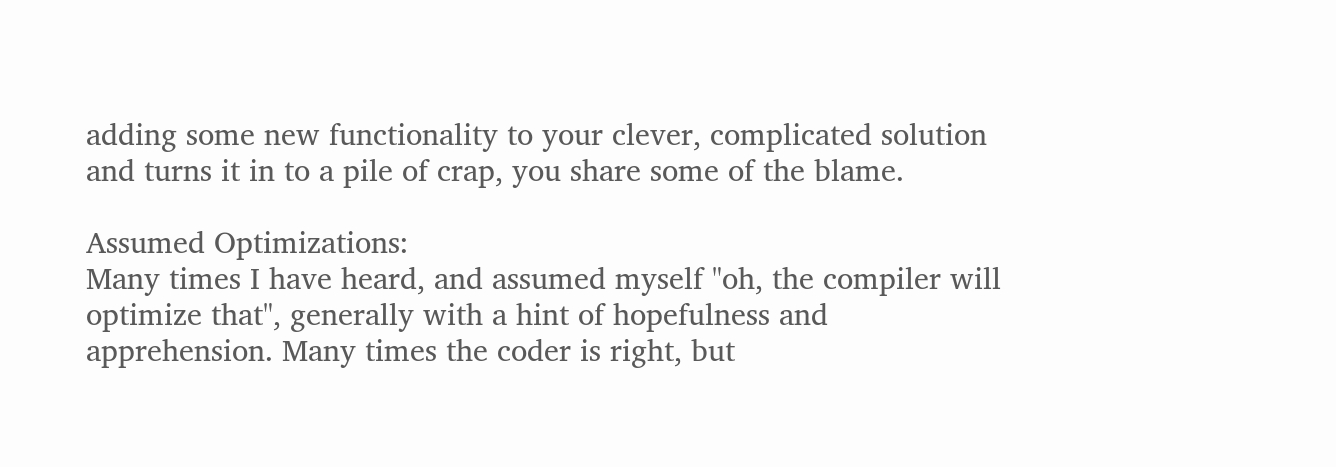adding some new functionality to your clever, complicated solution and turns it in to a pile of crap, you share some of the blame.

Assumed Optimizations:
Many times I have heard, and assumed myself "oh, the compiler will optimize that", generally with a hint of hopefulness and apprehension. Many times the coder is right, but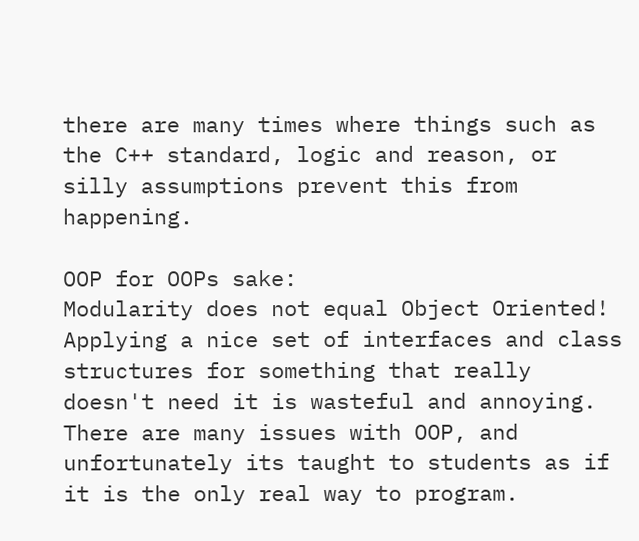there are many times where things such as the C++ standard, logic and reason, or silly assumptions prevent this from happening.

OOP for OOPs sake:
Modularity does not equal Object Oriented! Applying a nice set of interfaces and class structures for something that really doesn't need it is wasteful and annoying.  There are many issues with OOP, and unfortunately its taught to students as if it is the only real way to program.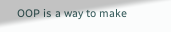OOP is a way to make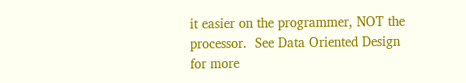it easier on the programmer, NOT the processor.  See Data Oriented Design for more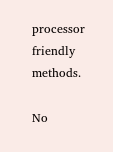processor friendly methods.

No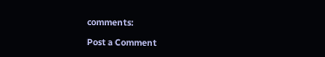comments:

Post a Comment